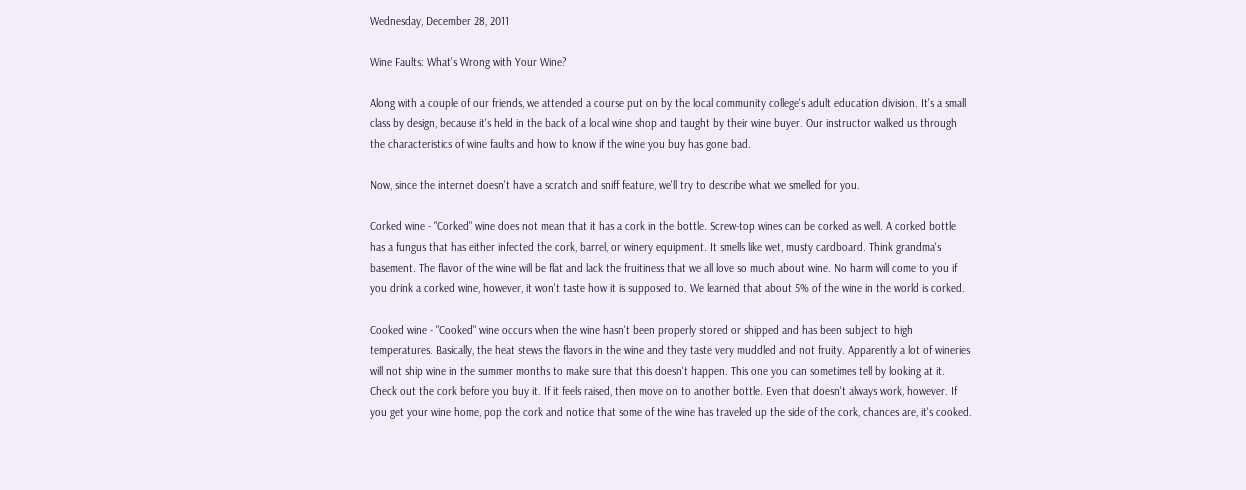Wednesday, December 28, 2011

Wine Faults: What's Wrong with Your Wine?

Along with a couple of our friends, we attended a course put on by the local community college's adult education division. It's a small class by design, because it's held in the back of a local wine shop and taught by their wine buyer. Our instructor walked us through the characteristics of wine faults and how to know if the wine you buy has gone bad.

Now, since the internet doesn't have a scratch and sniff feature, we'll try to describe what we smelled for you.

Corked wine - "Corked" wine does not mean that it has a cork in the bottle. Screw-top wines can be corked as well. A corked bottle has a fungus that has either infected the cork, barrel, or winery equipment. It smells like wet, musty cardboard. Think grandma's basement. The flavor of the wine will be flat and lack the fruitiness that we all love so much about wine. No harm will come to you if you drink a corked wine, however, it won't taste how it is supposed to. We learned that about 5% of the wine in the world is corked.

Cooked wine - "Cooked" wine occurs when the wine hasn't been properly stored or shipped and has been subject to high temperatures. Basically, the heat stews the flavors in the wine and they taste very muddled and not fruity. Apparently a lot of wineries will not ship wine in the summer months to make sure that this doesn't happen. This one you can sometimes tell by looking at it. Check out the cork before you buy it. If it feels raised, then move on to another bottle. Even that doesn't always work, however. If you get your wine home, pop the cork and notice that some of the wine has traveled up the side of the cork, chances are, it's cooked.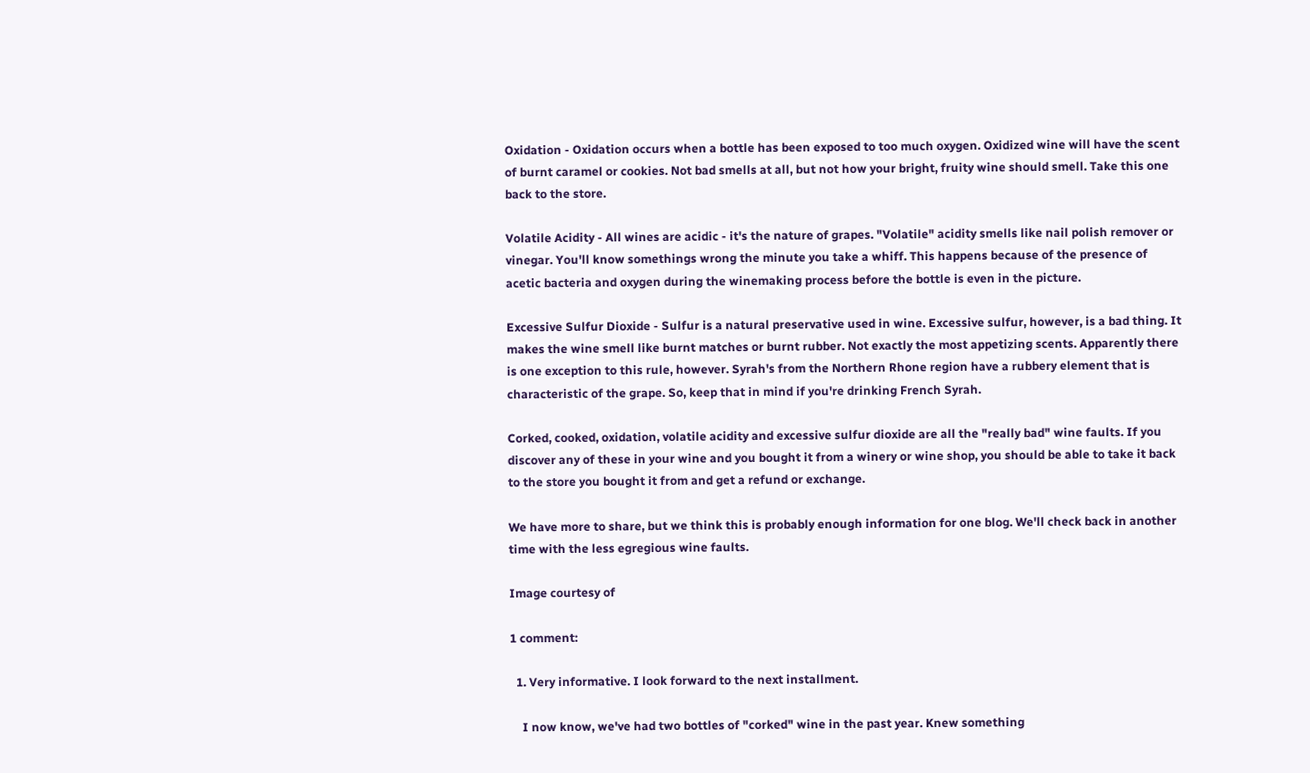Oxidation - Oxidation occurs when a bottle has been exposed to too much oxygen. Oxidized wine will have the scent of burnt caramel or cookies. Not bad smells at all, but not how your bright, fruity wine should smell. Take this one back to the store.

Volatile Acidity - All wines are acidic - it's the nature of grapes. "Volatile" acidity smells like nail polish remover or vinegar. You'll know somethings wrong the minute you take a whiff. This happens because of the presence of acetic bacteria and oxygen during the winemaking process before the bottle is even in the picture.

Excessive Sulfur Dioxide - Sulfur is a natural preservative used in wine. Excessive sulfur, however, is a bad thing. It makes the wine smell like burnt matches or burnt rubber. Not exactly the most appetizing scents. Apparently there is one exception to this rule, however. Syrah's from the Northern Rhone region have a rubbery element that is characteristic of the grape. So, keep that in mind if you're drinking French Syrah.

Corked, cooked, oxidation, volatile acidity and excessive sulfur dioxide are all the "really bad" wine faults. If you discover any of these in your wine and you bought it from a winery or wine shop, you should be able to take it back to the store you bought it from and get a refund or exchange.

We have more to share, but we think this is probably enough information for one blog. We'll check back in another time with the less egregious wine faults.

Image courtesy of

1 comment:

  1. Very informative. I look forward to the next installment.

    I now know, we've had two bottles of "corked" wine in the past year. Knew something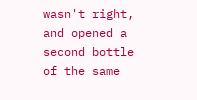wasn't right, and opened a second bottle of the same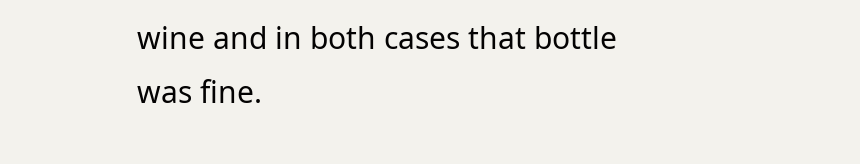wine and in both cases that bottle was fine.